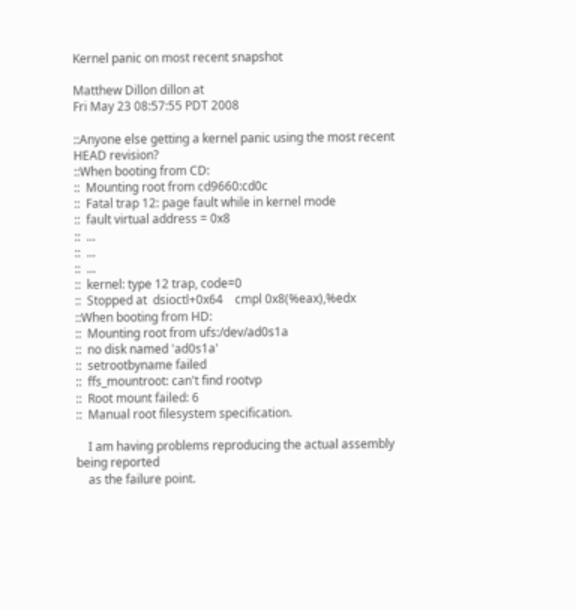Kernel panic on most recent snapshot

Matthew Dillon dillon at
Fri May 23 08:57:55 PDT 2008

::Anyone else getting a kernel panic using the most recent HEAD revision?
::When booting from CD:
::  Mounting root from cd9660:cd0c
::  Fatal trap 12: page fault while in kernel mode
::  fault virtual address = 0x8
::  ...
::  ...
::  ...
::  kernel: type 12 trap, code=0
::  Stopped at  dsioctl+0x64    cmpl 0x8(%eax),%edx
::When booting from HD:
::  Mounting root from ufs:/dev/ad0s1a
::  no disk named 'ad0s1a'
::  setrootbyname failed
::  ffs_mountroot: can't find rootvp
::  Root mount failed: 6
::  Manual root filesystem specification.

    I am having problems reproducing the actual assembly being reported
    as the failure point.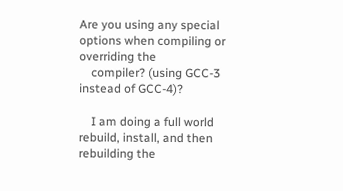Are you using any special options when compiling or overriding the
    compiler? (using GCC-3 instead of GCC-4)?

    I am doing a full world rebuild, install, and then rebuilding the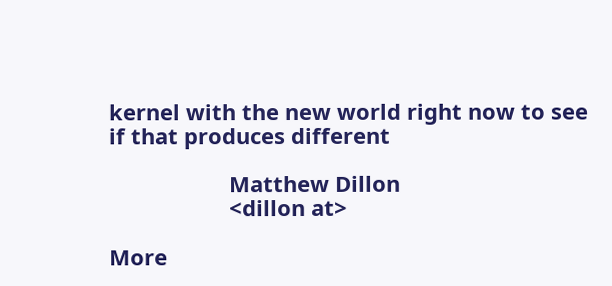kernel with the new world right now to see if that produces different

                    Matthew Dillon
                    <dillon at>

More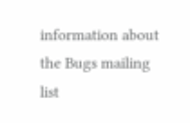information about the Bugs mailing list